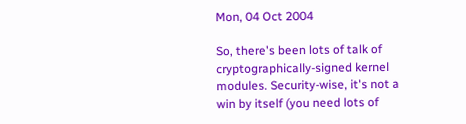Mon, 04 Oct 2004

So, there's been lots of talk of cryptographically-signed kernel modules. Security-wise, it's not a win by itself (you need lots of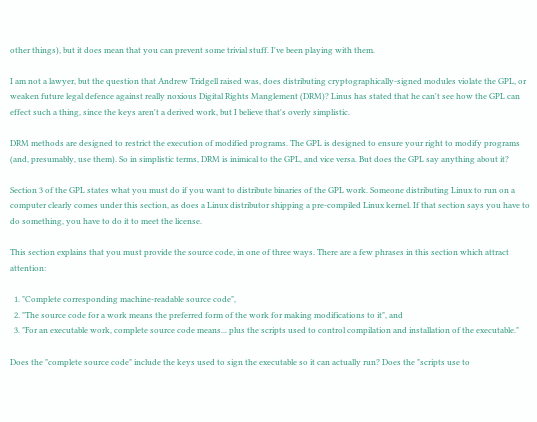other things), but it does mean that you can prevent some trivial stuff. I've been playing with them.

I am not a lawyer, but the question that Andrew Tridgell raised was, does distributing cryptographically-signed modules violate the GPL, or weaken future legal defence against really noxious Digital Rights Manglement (DRM)? Linus has stated that he can't see how the GPL can effect such a thing, since the keys aren't a derived work, but I believe that's overly simplistic.

DRM methods are designed to restrict the execution of modified programs. The GPL is designed to ensure your right to modify programs (and, presumably, use them). So in simplistic terms, DRM is inimical to the GPL, and vice versa. But does the GPL say anything about it?

Section 3 of the GPL states what you must do if you want to distribute binaries of the GPL work. Someone distributing Linux to run on a computer clearly comes under this section, as does a Linux distributor shipping a pre-compiled Linux kernel. If that section says you have to do something, you have to do it to meet the license.

This section explains that you must provide the source code, in one of three ways. There are a few phrases in this section which attract attention:

  1. "Complete corresponding machine-readable source code",
  2. "The source code for a work means the preferred form of the work for making modifications to it", and
  3. "For an executable work, complete source code means... plus the scripts used to control compilation and installation of the executable."

Does the "complete source code" include the keys used to sign the executable so it can actually run? Does the "scripts use to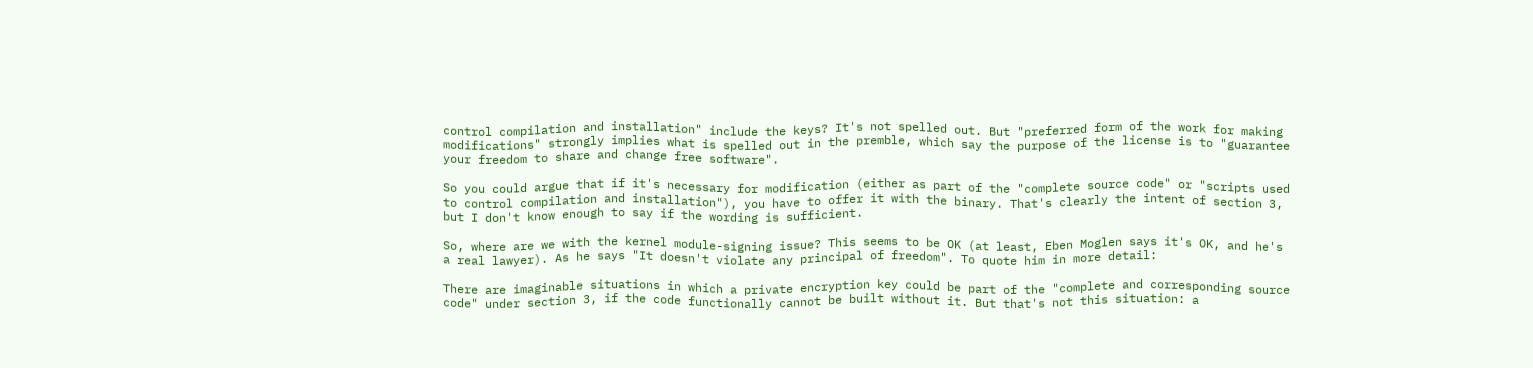control compilation and installation" include the keys? It's not spelled out. But "preferred form of the work for making modifications" strongly implies what is spelled out in the premble, which say the purpose of the license is to "guarantee your freedom to share and change free software".

So you could argue that if it's necessary for modification (either as part of the "complete source code" or "scripts used to control compilation and installation"), you have to offer it with the binary. That's clearly the intent of section 3, but I don't know enough to say if the wording is sufficient.

So, where are we with the kernel module-signing issue? This seems to be OK (at least, Eben Moglen says it's OK, and he's a real lawyer). As he says "It doesn't violate any principal of freedom". To quote him in more detail:

There are imaginable situations in which a private encryption key could be part of the "complete and corresponding source code" under section 3, if the code functionally cannot be built without it. But that's not this situation: a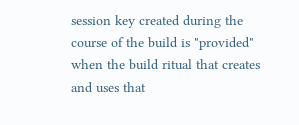session key created during the course of the build is "provided" when the build ritual that creates and uses that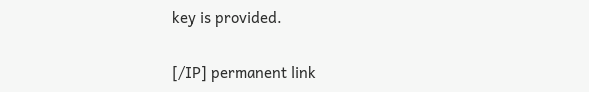key is provided.

[/IP] permanent link